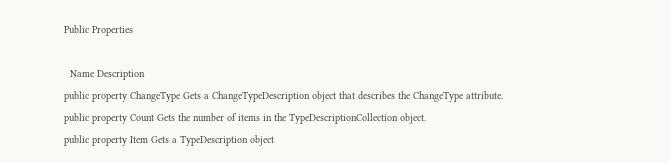Public Properties

  Name Description
public property ChangeType Gets a ChangeTypeDescription object that describes the ChangeType attribute.
public property Count Gets the number of items in the TypeDescriptionCollection object.
public property Item Gets a TypeDescription object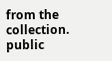from the collection.
public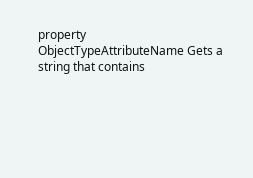property ObjectTypeAttributeName Gets a string that contains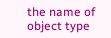the name of object type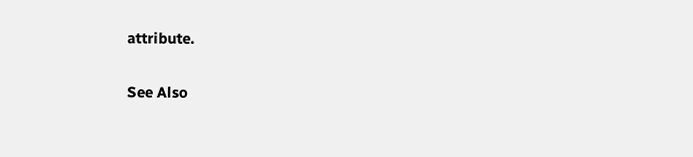attribute.

See Also